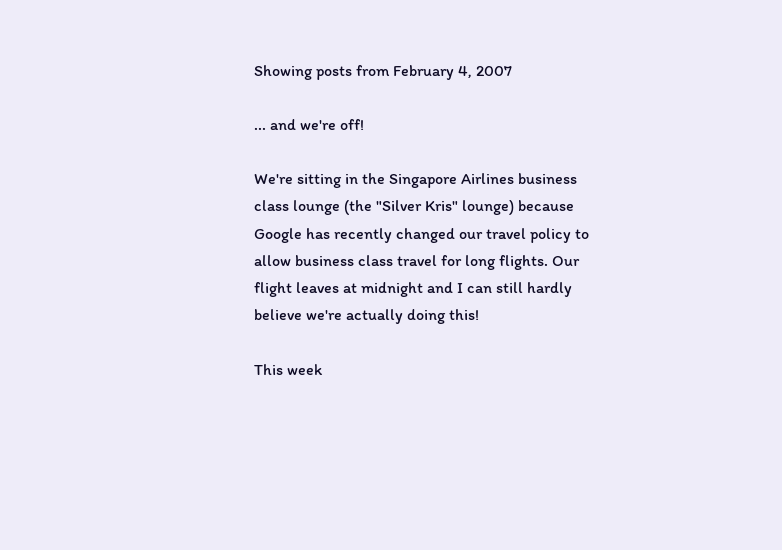Showing posts from February 4, 2007

... and we're off!

We're sitting in the Singapore Airlines business class lounge (the "Silver Kris" lounge) because Google has recently changed our travel policy to allow business class travel for long flights. Our flight leaves at midnight and I can still hardly believe we're actually doing this!

This week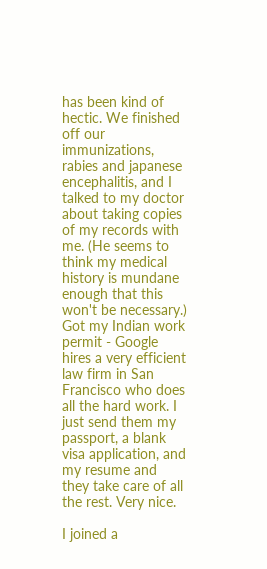has been kind of hectic. We finished off our immunizations, rabies and japanese encephalitis, and I talked to my doctor about taking copies of my records with me. (He seems to think my medical history is mundane enough that this won't be necessary.) Got my Indian work permit - Google hires a very efficient law firm in San Francisco who does all the hard work. I just send them my passport, a blank visa application, and my resume and they take care of all the rest. Very nice.

I joined a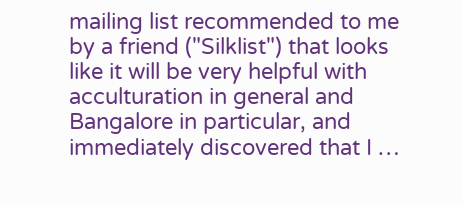mailing list recommended to me by a friend ("Silklist") that looks like it will be very helpful with acculturation in general and Bangalore in particular, and immediately discovered that I …